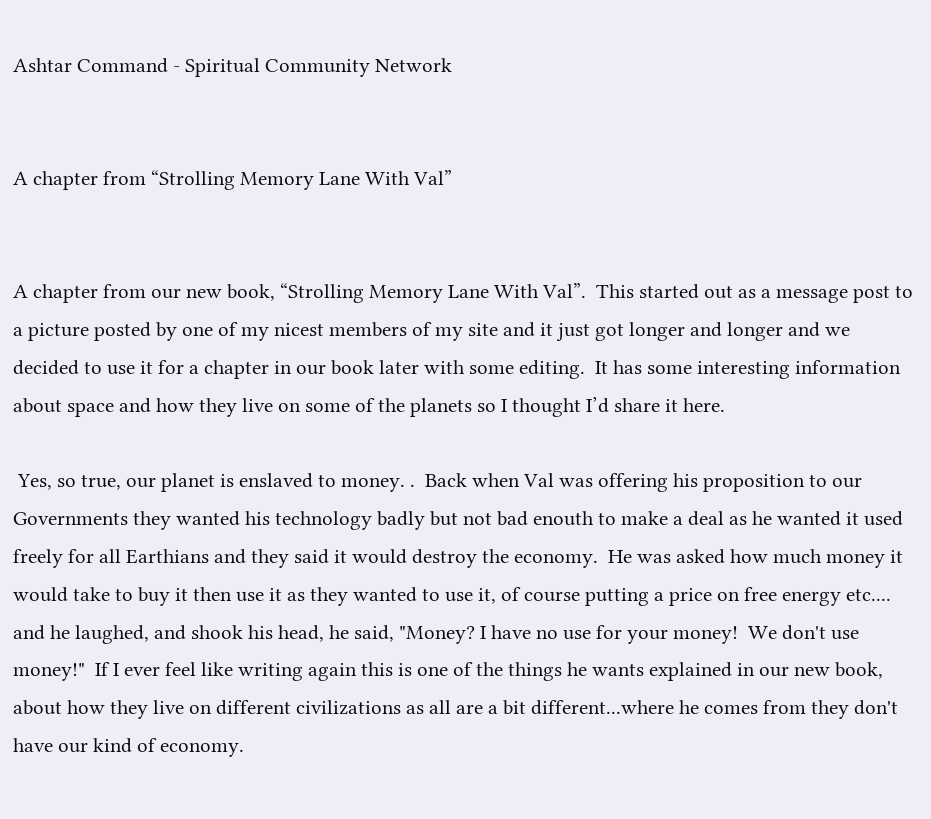Ashtar Command - Spiritual Community Network


A chapter from “Strolling Memory Lane With Val”


A chapter from our new book, “Strolling Memory Lane With Val”.  This started out as a message post to a picture posted by one of my nicest members of my site and it just got longer and longer and we decided to use it for a chapter in our book later with some editing.  It has some interesting information about space and how they live on some of the planets so I thought I’d share it here.

 Yes, so true, our planet is enslaved to money. .  Back when Val was offering his proposition to our Governments they wanted his technology badly but not bad enouth to make a deal as he wanted it used freely for all Earthians and they said it would destroy the economy.  He was asked how much money it would take to buy it then use it as they wanted to use it, of course putting a price on free energy etc.... and he laughed, and shook his head, he said, "Money? I have no use for your money!  We don't use money!"  If I ever feel like writing again this is one of the things he wants explained in our new book, about how they live on different civilizations as all are a bit different...where he comes from they don't have our kind of economy.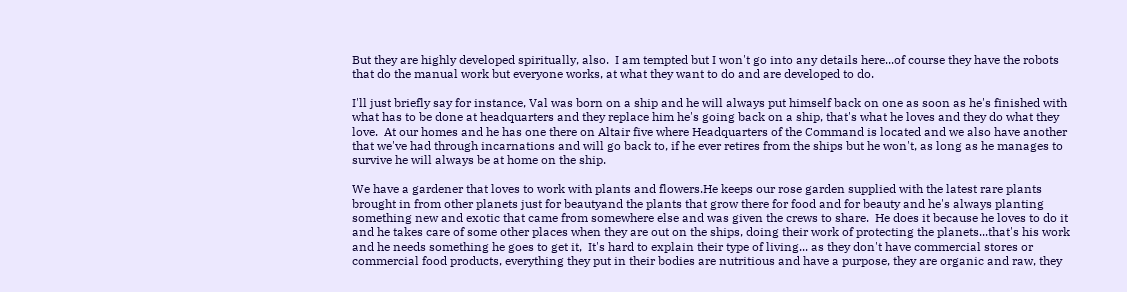But they are highly developed spiritually, also.  I am tempted but I won't go into any details here...of course they have the robots that do the manual work but everyone works, at what they want to do and are developed to do.

I'll just briefly say for instance, Val was born on a ship and he will always put himself back on one as soon as he's finished with what has to be done at headquarters and they replace him he's going back on a ship, that's what he loves and they do what they love.  At our homes and he has one there on Altair five where Headquarters of the Command is located and we also have another that we've had through incarnations and will go back to, if he ever retires from the ships but he won't, as long as he manages to survive he will always be at home on the ship.

We have a gardener that loves to work with plants and flowers.He keeps our rose garden supplied with the latest rare plants brought in from other planets just for beautyand the plants that grow there for food and for beauty and he's always planting something new and exotic that came from somewhere else and was given the crews to share.  He does it because he loves to do it and he takes care of some other places when they are out on the ships, doing their work of protecting the planets...that's his work and he needs something he goes to get it,  It's hard to explain their type of living... as they don't have commercial stores or commercial food products, everything they put in their bodies are nutritious and have a purpose, they are organic and raw, they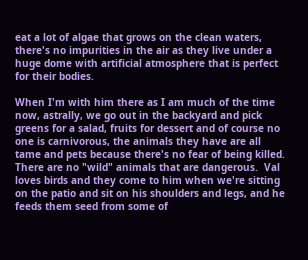eat a lot of algae that grows on the clean waters, there's no impurities in the air as they live under a huge dome with artificial atmosphere that is perfect for their bodies.

When I'm with him there as I am much of the time now, astrally, we go out in the backyard and pick greens for a salad, fruits for dessert and of course no one is carnivorous, the animals they have are all tame and pets because there's no fear of being killed.  There are no "wild" animals that are dangerous.  Val loves birds and they come to him when we're sitting on the patio and sit on his shoulders and legs, and he feeds them seed from some of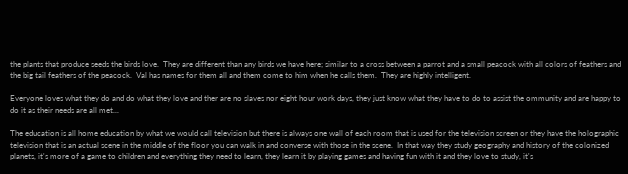the plants that produce seeds the birds love.  They are different than any birds we have here; similar to a cross between a parrot and a small peacock with all colors of feathers and the big tail feathers of the peacock.  Val has names for them all and them come to him when he calls them.  They are highly intelligent.

Everyone loves what they do and do what they love and ther are no slaves nor eight hour work days, they just know what they have to do to assist the ommunity and are happy to do it as their needs are all met...

The education is all home education by what we would call television but there is always one wall of each room that is used for the television screen or they have the holographic television that is an actual scene in the middle of the floor you can walk in and converse with those in the scene.  In that way they study geography and history of the colonized planets, it's more of a game to children and everything they need to learn, they learn it by playing games and having fun with it and they love to study, it's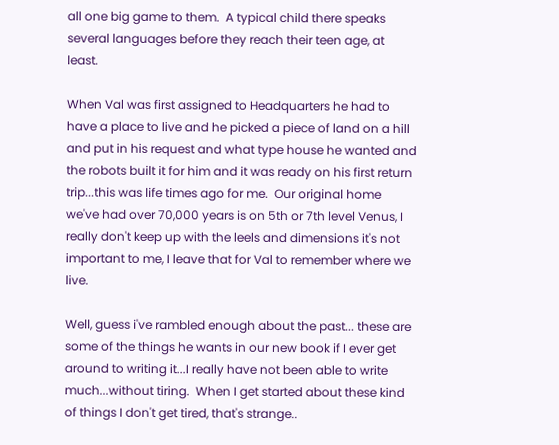all one big game to them.  A typical child there speaks several languages before they reach their teen age, at least.

When Val was first assigned to Headquarters he had to have a place to live and he picked a piece of land on a hill and put in his request and what type house he wanted and the robots built it for him and it was ready on his first return trip...this was life times ago for me.  Our original home we've had over 70,000 years is on 5th or 7th level Venus, I really don't keep up with the leels and dimensions it's not important to me, I leave that for Val to remember where we live.

Well, guess i've rambled enough about the past... these are some of the things he wants in our new book if I ever get around to writing it...I really have not been able to write much...without tiring.  When I get started about these kind of things I don't get tired, that's strange..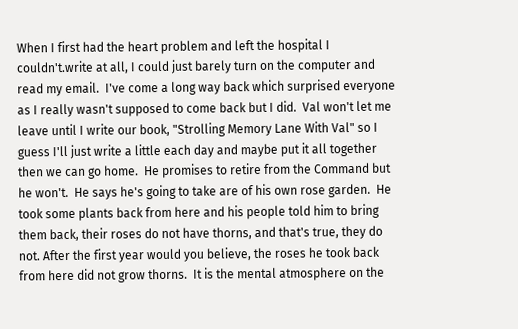When I first had the heart problem and left the hospital I couldn't.write at all, I could just barely turn on the computer and read my email.  I've come a long way back which surprised everyone as I really wasn't supposed to come back but I did.  Val won't let me leave until I write our book, "Strolling Memory Lane With Val" so I guess I'll just write a little each day and maybe put it all together then we can go home.  He promises to retire from the Command but he won't.  He says he's going to take are of his own rose garden.  He took some plants back from here and his people told him to bring them back, their roses do not have thorns, and that's true, they do not. After the first year would you believe, the roses he took back from here did not grow thorns.  It is the mental atmosphere on the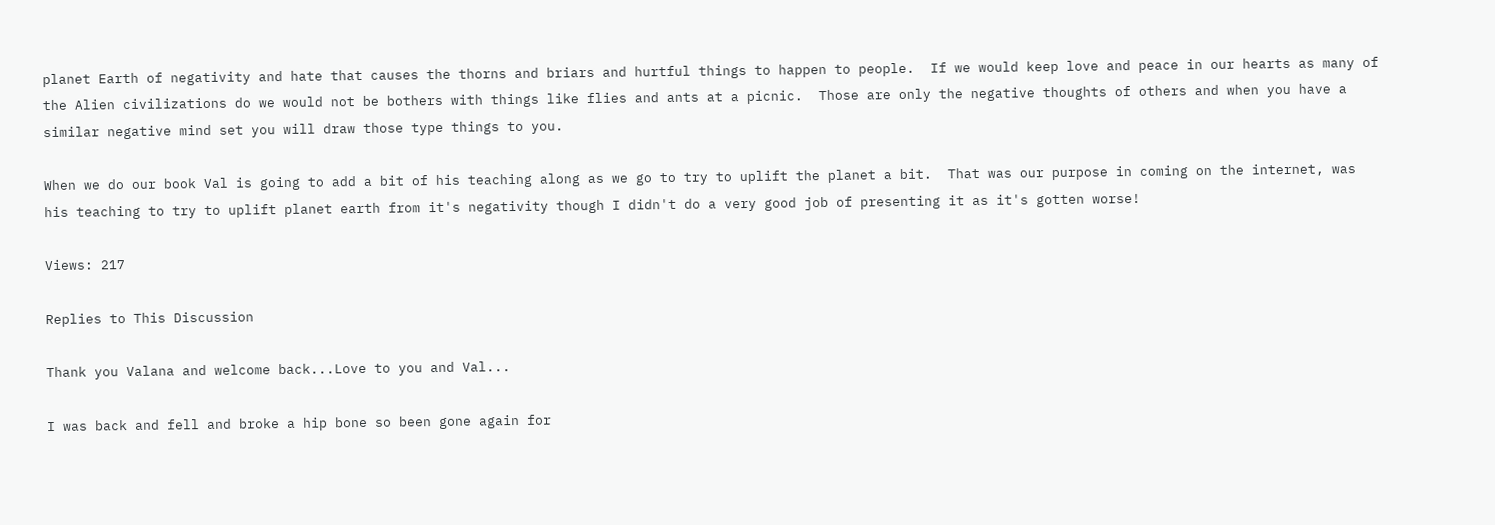planet Earth of negativity and hate that causes the thorns and briars and hurtful things to happen to people.  If we would keep love and peace in our hearts as many of the Alien civilizations do we would not be bothers with things like flies and ants at a picnic.  Those are only the negative thoughts of others and when you have a similar negative mind set you will draw those type things to you.

When we do our book Val is going to add a bit of his teaching along as we go to try to uplift the planet a bit.  That was our purpose in coming on the internet, was his teaching to try to uplift planet earth from it's negativity though I didn't do a very good job of presenting it as it's gotten worse!

Views: 217

Replies to This Discussion

Thank you Valana and welcome back...Love to you and Val...

I was back and fell and broke a hip bone so been gone again for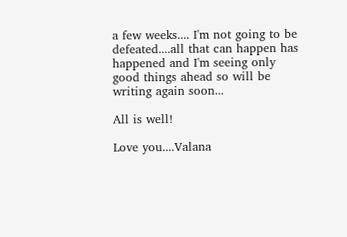a few weeks.... I'm not going to be defeated....all that can happen has happened and I'm seeing only good things ahead so will be writing again soon...

All is well!

Love you....Valana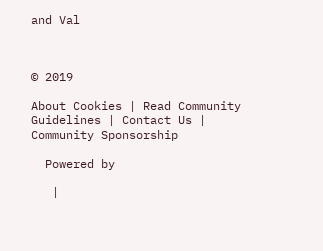and Val



© 2019

About Cookies | Read Community Guidelines | Contact Us | Community Sponsorship

  Powered by

   |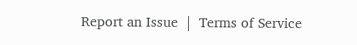Report an Issue  |  Terms of Service